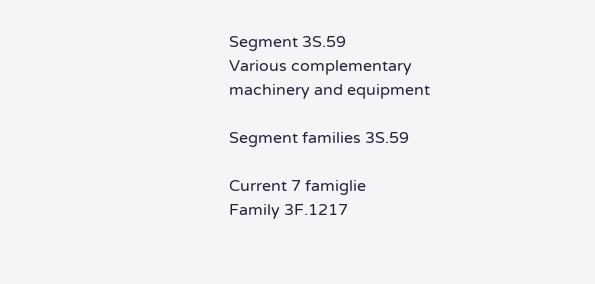Segment 3S.59
Various complementary machinery and equipment

Segment families 3S.59

Current 7 famiglie
Family 3F.1217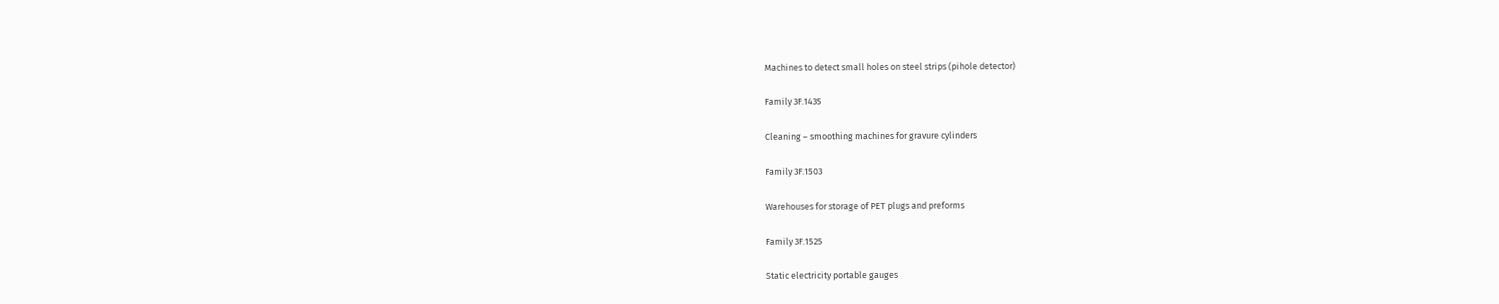Machines to detect small holes on steel strips (pihole detector)

Family 3F.1435

Cleaning – smoothing machines for gravure cylinders

Family 3F.1503

Warehouses for storage of PET plugs and preforms

Family 3F.1525

Static electricity portable gauges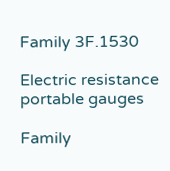Family 3F.1530

Electric resistance portable gauges

Family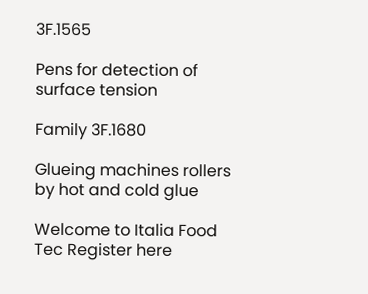3F.1565

Pens for detection of surface tension

Family 3F.1680

Glueing machines rollers by hot and cold glue

Welcome to Italia Food Tec Register here